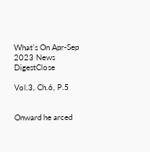What's On Apr-Sep 2023 News DigestClose

Vol.3, Ch.6, P.5


Onward he arced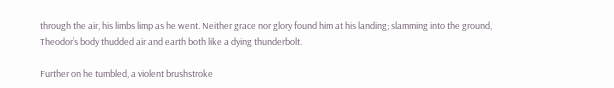through the air, his limbs limp as he went. Neither grace nor glory found him at his landing; slamming into the ground, Theodor’s body thudded air and earth both like a dying thunderbolt.

Further on he tumbled, a violent brushstroke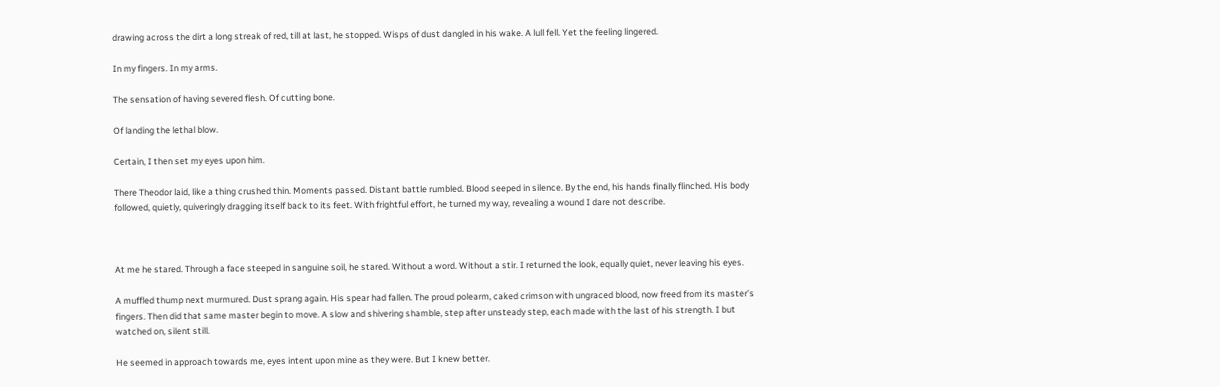drawing across the dirt a long streak of red, till at last, he stopped. Wisps of dust dangled in his wake. A lull fell. Yet the feeling lingered.

In my fingers. In my arms.

The sensation of having severed flesh. Of cutting bone.

Of landing the lethal blow.

Certain, I then set my eyes upon him.

There Theodor laid, like a thing crushed thin. Moments passed. Distant battle rumbled. Blood seeped in silence. By the end, his hands finally flinched. His body followed, quietly, quiveringly dragging itself back to its feet. With frightful effort, he turned my way, revealing a wound I dare not describe.



At me he stared. Through a face steeped in sanguine soil, he stared. Without a word. Without a stir. I returned the look, equally quiet, never leaving his eyes.

A muffled thump next murmured. Dust sprang again. His spear had fallen. The proud polearm, caked crimson with ungraced blood, now freed from its master’s fingers. Then did that same master begin to move. A slow and shivering shamble, step after unsteady step, each made with the last of his strength. I but watched on, silent still.

He seemed in approach towards me, eyes intent upon mine as they were. But I knew better.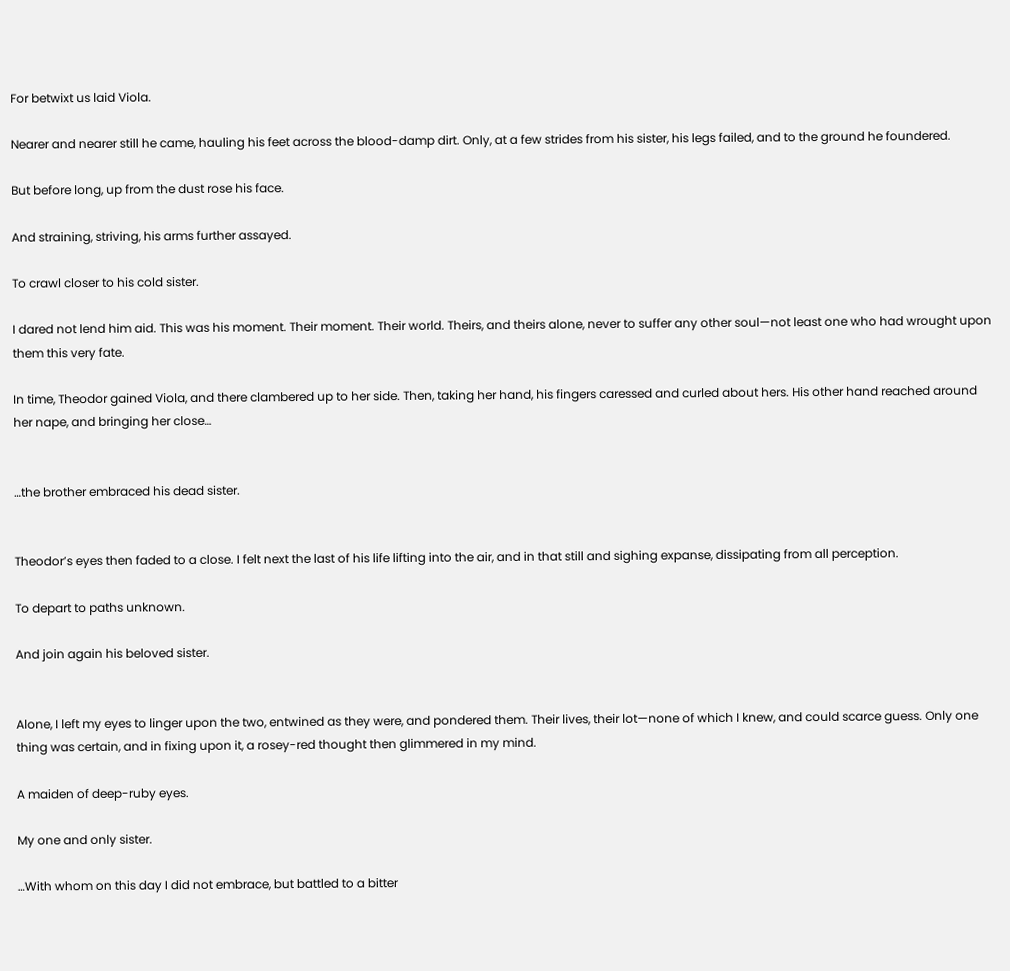For betwixt us laid Viola.

Nearer and nearer still he came, hauling his feet across the blood-damp dirt. Only, at a few strides from his sister, his legs failed, and to the ground he foundered.

But before long, up from the dust rose his face.

And straining, striving, his arms further assayed.

To crawl closer to his cold sister.

I dared not lend him aid. This was his moment. Their moment. Their world. Theirs, and theirs alone, never to suffer any other soul—not least one who had wrought upon them this very fate.

In time, Theodor gained Viola, and there clambered up to her side. Then, taking her hand, his fingers caressed and curled about hers. His other hand reached around her nape, and bringing her close…


…the brother embraced his dead sister.


Theodor’s eyes then faded to a close. I felt next the last of his life lifting into the air, and in that still and sighing expanse, dissipating from all perception.

To depart to paths unknown.

And join again his beloved sister.


Alone, I left my eyes to linger upon the two, entwined as they were, and pondered them. Their lives, their lot—none of which I knew, and could scarce guess. Only one thing was certain, and in fixing upon it, a rosey-red thought then glimmered in my mind.

A maiden of deep-ruby eyes.

My one and only sister.

…With whom on this day I did not embrace, but battled to a bitter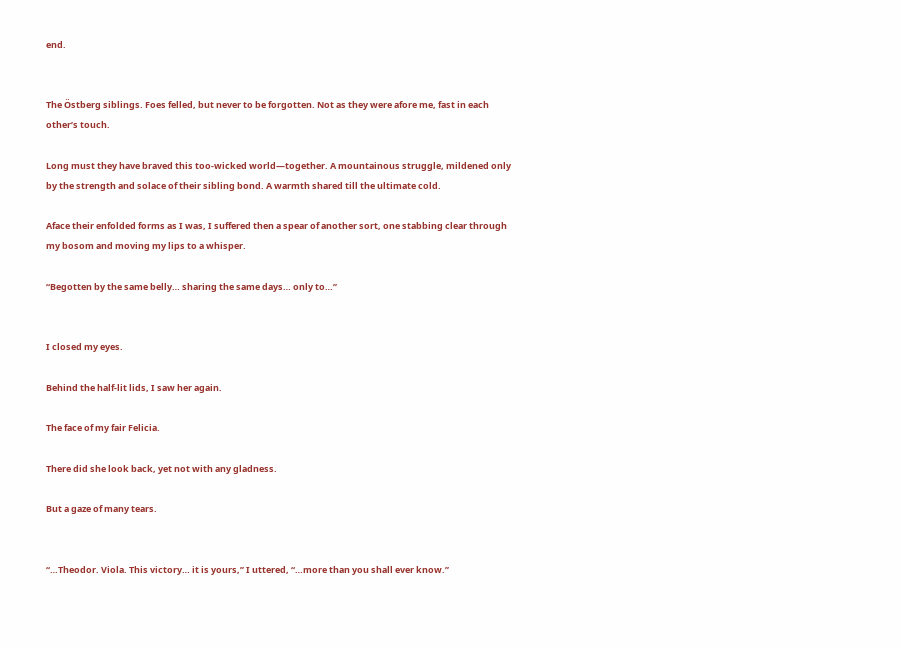end.


The Östberg siblings. Foes felled, but never to be forgotten. Not as they were afore me, fast in each other’s touch.

Long must they have braved this too-wicked world—together. A mountainous struggle, mildened only by the strength and solace of their sibling bond. A warmth shared till the ultimate cold.

Aface their enfolded forms as I was, I suffered then a spear of another sort, one stabbing clear through my bosom and moving my lips to a whisper.

“Begotten by the same belly… sharing the same days… only to…”


I closed my eyes.

Behind the half-lit lids, I saw her again.

The face of my fair Felicia.

There did she look back, yet not with any gladness.

But a gaze of many tears.


“…Theodor. Viola. This victory… it is yours,” I uttered, “…more than you shall ever know.”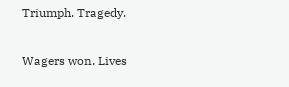Triumph. Tragedy.

Wagers won. Lives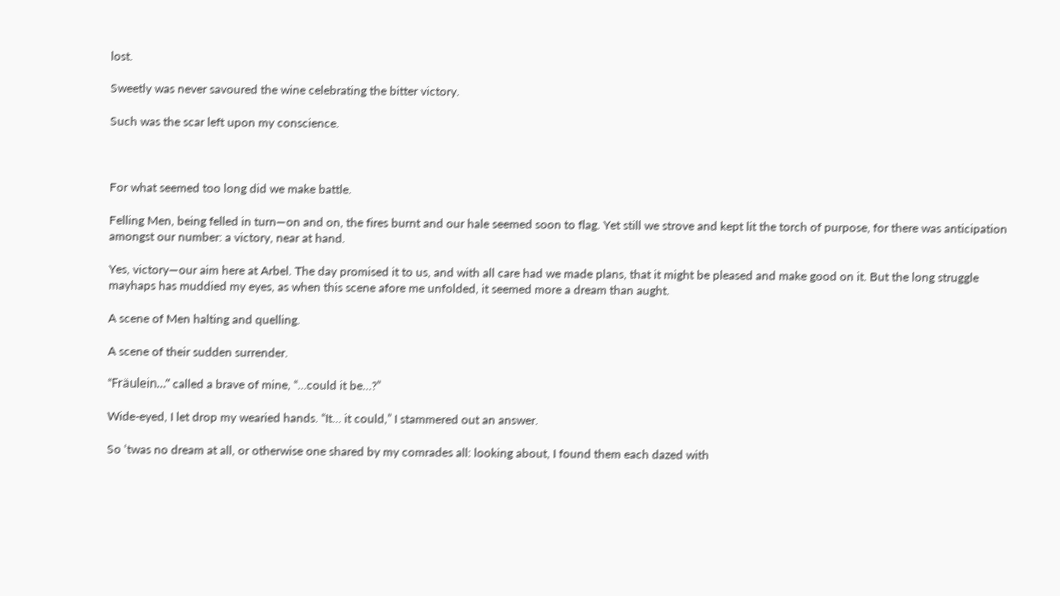lost.

Sweetly was never savoured the wine celebrating the bitter victory.

Such was the scar left upon my conscience.



For what seemed too long did we make battle.

Felling Men, being felled in turn—on and on, the fires burnt and our hale seemed soon to flag. Yet still we strove and kept lit the torch of purpose, for there was anticipation amongst our number: a victory, near at hand.

Yes, victory—our aim here at Arbel. The day promised it to us, and with all care had we made plans, that it might be pleased and make good on it. But the long struggle mayhaps has muddied my eyes, as when this scene afore me unfolded, it seemed more a dream than aught.

A scene of Men halting and quelling.

A scene of their sudden surrender.

“Fräulein…” called a brave of mine, “…could it be…?”

Wide-eyed, I let drop my wearied hands. “It… it could,” I stammered out an answer.

So ‘twas no dream at all, or otherwise one shared by my comrades all: looking about, I found them each dazed with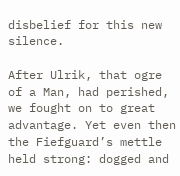disbelief for this new silence.

After Ulrik, that ogre of a Man, had perished, we fought on to great advantage. Yet even then the Fiefguard’s mettle held strong: dogged and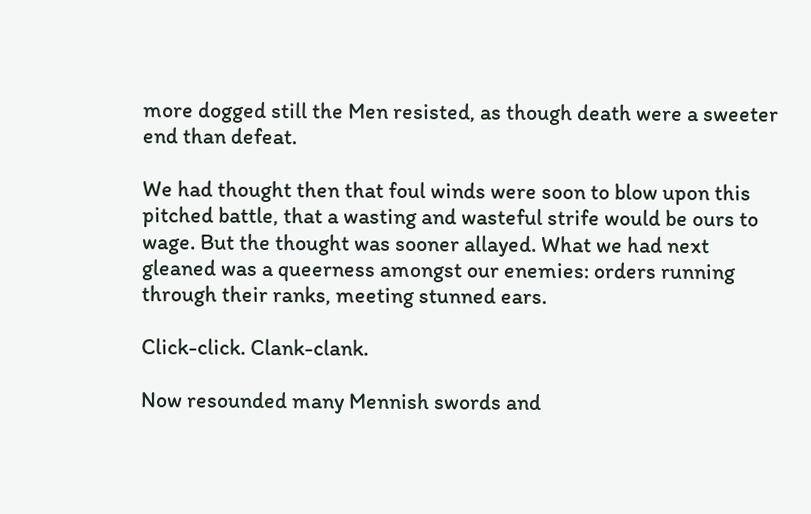more dogged still the Men resisted, as though death were a sweeter end than defeat.

We had thought then that foul winds were soon to blow upon this pitched battle, that a wasting and wasteful strife would be ours to wage. But the thought was sooner allayed. What we had next gleaned was a queerness amongst our enemies: orders running through their ranks, meeting stunned ears.

Click-click. Clank-clank.

Now resounded many Mennish swords and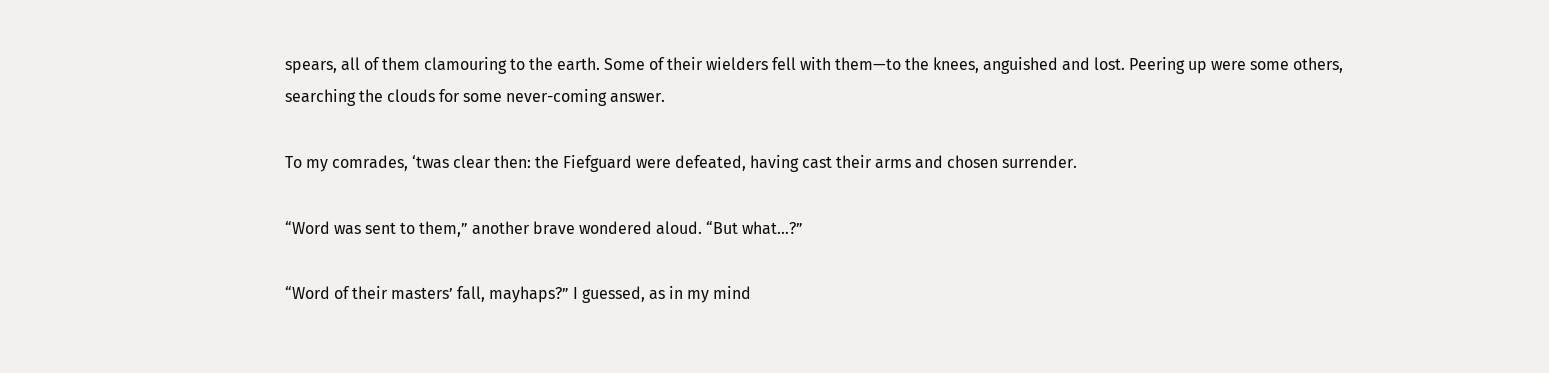spears, all of them clamouring to the earth. Some of their wielders fell with them—to the knees, anguished and lost. Peering up were some others, searching the clouds for some never-coming answer.

To my comrades, ‘twas clear then: the Fiefguard were defeated, having cast their arms and chosen surrender.

“Word was sent to them,” another brave wondered aloud. “But what…?”

“Word of their masters’ fall, mayhaps?” I guessed, as in my mind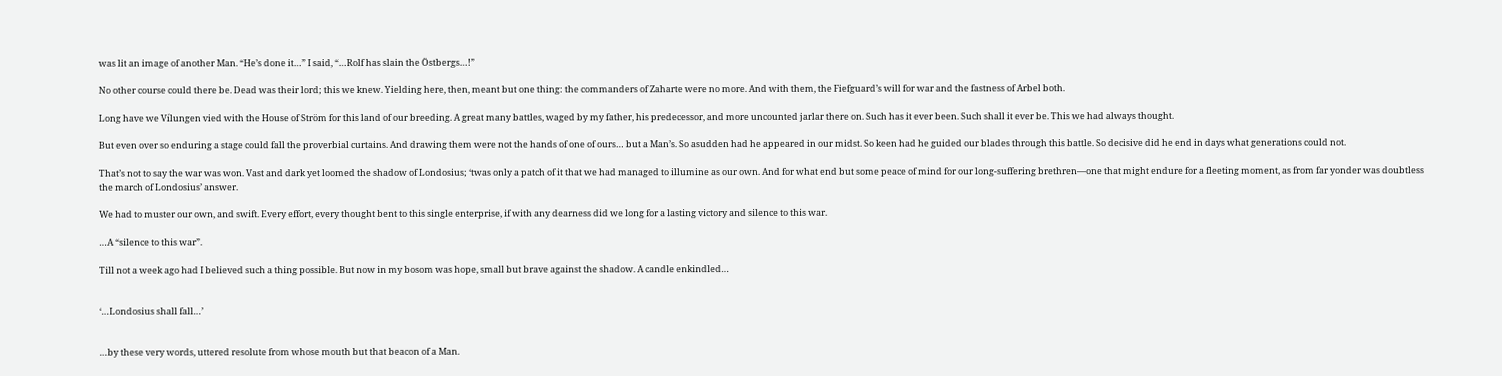was lit an image of another Man. “He’s done it…” I said, “…Rolf has slain the Östbergs…!”

No other course could there be. Dead was their lord; this we knew. Yielding here, then, meant but one thing: the commanders of Zaharte were no more. And with them, the Fiefguard’s will for war and the fastness of Arbel both.

Long have we Vílungen vied with the House of Ström for this land of our breeding. A great many battles, waged by my father, his predecessor, and more uncounted jarlar there on. Such has it ever been. Such shall it ever be. This we had always thought.

But even over so enduring a stage could fall the proverbial curtains. And drawing them were not the hands of one of ours… but a Man’s. So asudden had he appeared in our midst. So keen had he guided our blades through this battle. So decisive did he end in days what generations could not.

That’s not to say the war was won. Vast and dark yet loomed the shadow of Londosius; ‘twas only a patch of it that we had managed to illumine as our own. And for what end but some peace of mind for our long-suffering brethren—one that might endure for a fleeting moment, as from far yonder was doubtless the march of Londosius’ answer.

We had to muster our own, and swift. Every effort, every thought bent to this single enterprise, if with any dearness did we long for a lasting victory and silence to this war.

…A “silence to this war”.

Till not a week ago had I believed such a thing possible. But now in my bosom was hope, small but brave against the shadow. A candle enkindled…


‘…Londosius shall fall…’


…by these very words, uttered resolute from whose mouth but that beacon of a Man.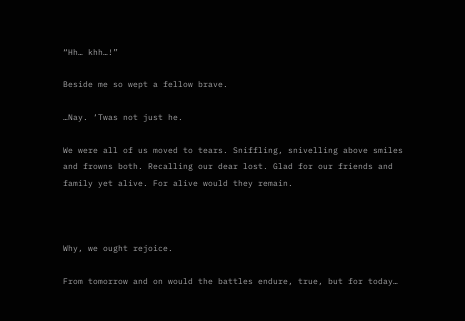“Hh… khh…!”

Beside me so wept a fellow brave.

…Nay. ‘Twas not just he.

We were all of us moved to tears. Sniffling, snivelling above smiles and frowns both. Recalling our dear lost. Glad for our friends and family yet alive. For alive would they remain.



Why, we ought rejoice.

From tomorrow and on would the battles endure, true, but for today…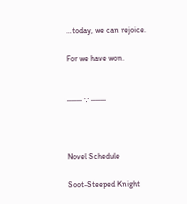…today, we can rejoice.

For we have won.


─── ∵ ───



Novel Schedule

Soot-Steeped Knight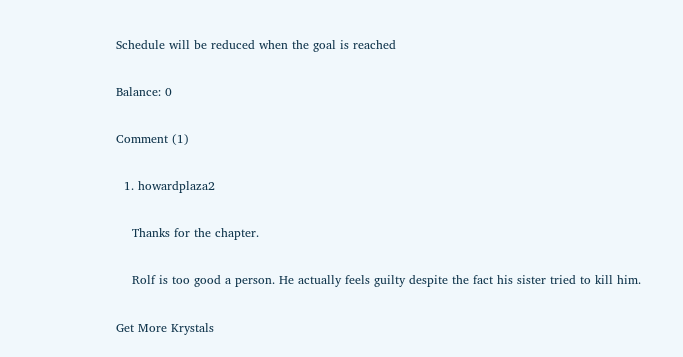Schedule will be reduced when the goal is reached

Balance: 0

Comment (1)

  1. howardplaza2

    Thanks for the chapter.

    Rolf is too good a person. He actually feels guilty despite the fact his sister tried to kill him.

Get More Krystals